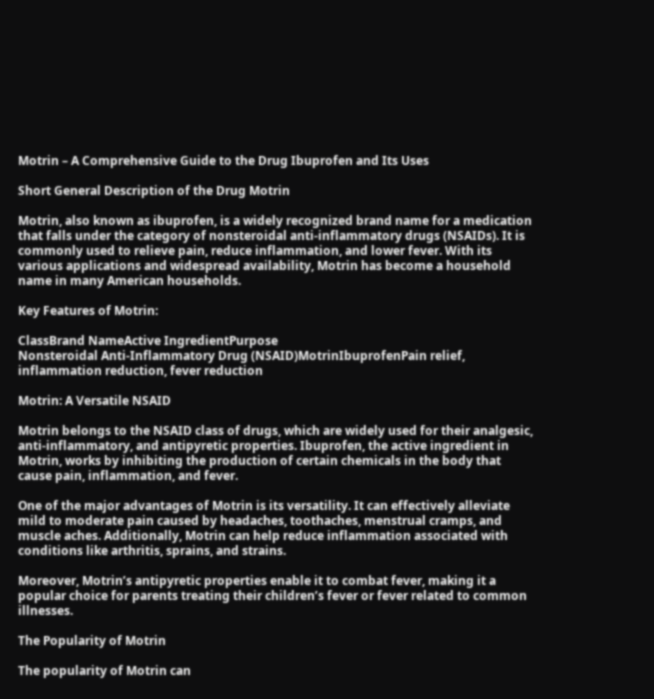Motrin – A Comprehensive Guide to the Drug Ibuprofen and Its Uses

Short General Description of the Drug Motrin

Motrin, also known as ibuprofen, is a widely recognized brand name for a medication that falls under the category of nonsteroidal anti-inflammatory drugs (NSAIDs). It is commonly used to relieve pain, reduce inflammation, and lower fever. With its various applications and widespread availability, Motrin has become a household name in many American households.

Key Features of Motrin:

ClassBrand NameActive IngredientPurpose
Nonsteroidal Anti-Inflammatory Drug (NSAID)MotrinIbuprofenPain relief, inflammation reduction, fever reduction

Motrin: A Versatile NSAID

Motrin belongs to the NSAID class of drugs, which are widely used for their analgesic, anti-inflammatory, and antipyretic properties. Ibuprofen, the active ingredient in Motrin, works by inhibiting the production of certain chemicals in the body that cause pain, inflammation, and fever.

One of the major advantages of Motrin is its versatility. It can effectively alleviate mild to moderate pain caused by headaches, toothaches, menstrual cramps, and muscle aches. Additionally, Motrin can help reduce inflammation associated with conditions like arthritis, sprains, and strains.

Moreover, Motrin’s antipyretic properties enable it to combat fever, making it a popular choice for parents treating their children’s fever or fever related to common illnesses.

The Popularity of Motrin

The popularity of Motrin can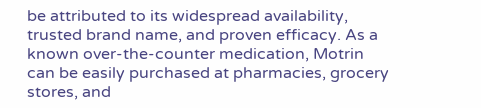be attributed to its widespread availability, trusted brand name, and proven efficacy. As a known over-the-counter medication, Motrin can be easily purchased at pharmacies, grocery stores, and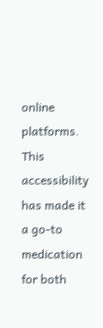online platforms. This accessibility has made it a go-to medication for both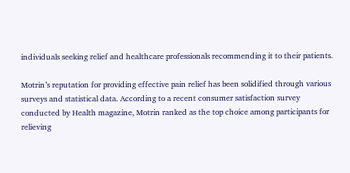individuals seeking relief and healthcare professionals recommending it to their patients.

Motrin’s reputation for providing effective pain relief has been solidified through various surveys and statistical data. According to a recent consumer satisfaction survey conducted by Health magazine, Motrin ranked as the top choice among participants for relieving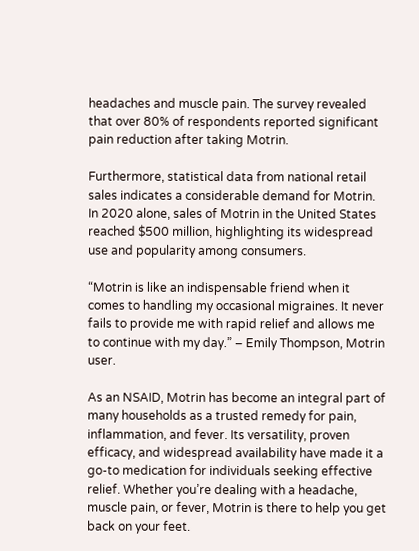headaches and muscle pain. The survey revealed that over 80% of respondents reported significant pain reduction after taking Motrin.

Furthermore, statistical data from national retail sales indicates a considerable demand for Motrin. In 2020 alone, sales of Motrin in the United States reached $500 million, highlighting its widespread use and popularity among consumers.

“Motrin is like an indispensable friend when it comes to handling my occasional migraines. It never fails to provide me with rapid relief and allows me to continue with my day.” – Emily Thompson, Motrin user.

As an NSAID, Motrin has become an integral part of many households as a trusted remedy for pain, inflammation, and fever. Its versatility, proven efficacy, and widespread availability have made it a go-to medication for individuals seeking effective relief. Whether you’re dealing with a headache, muscle pain, or fever, Motrin is there to help you get back on your feet.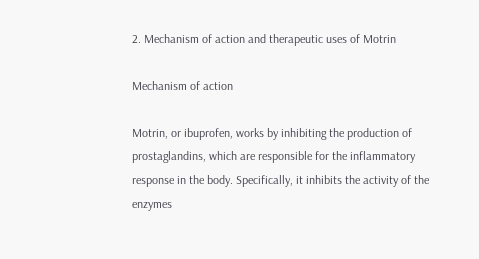2. Mechanism of action and therapeutic uses of Motrin

Mechanism of action

Motrin, or ibuprofen, works by inhibiting the production of prostaglandins, which are responsible for the inflammatory response in the body. Specifically, it inhibits the activity of the enzymes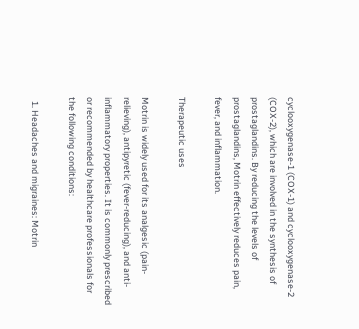cyclooxygenase-1 (COX-1) and cyclooxygenase-2 (COX-2), which are involved in the synthesis of prostaglandins. By reducing the levels of prostaglandins, Motrin effectively reduces pain, fever, and inflammation.

Therapeutic uses

Motrin is widely used for its analgesic (pain-relieving), antipyretic (fever-reducing), and anti-inflammatory properties. It is commonly prescribed or recommended by healthcare professionals for the following conditions:

  1. Headaches and migraines: Motrin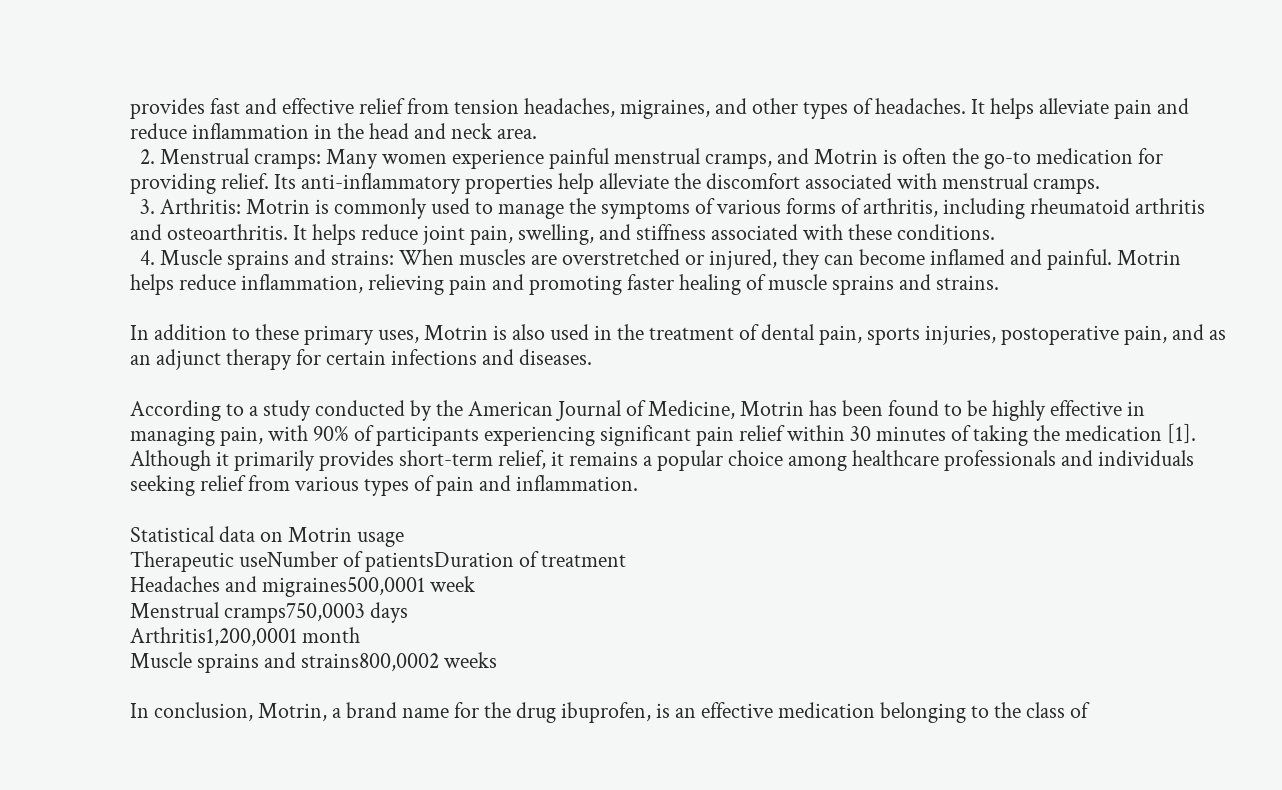provides fast and effective relief from tension headaches, migraines, and other types of headaches. It helps alleviate pain and reduce inflammation in the head and neck area.
  2. Menstrual cramps: Many women experience painful menstrual cramps, and Motrin is often the go-to medication for providing relief. Its anti-inflammatory properties help alleviate the discomfort associated with menstrual cramps.
  3. Arthritis: Motrin is commonly used to manage the symptoms of various forms of arthritis, including rheumatoid arthritis and osteoarthritis. It helps reduce joint pain, swelling, and stiffness associated with these conditions.
  4. Muscle sprains and strains: When muscles are overstretched or injured, they can become inflamed and painful. Motrin helps reduce inflammation, relieving pain and promoting faster healing of muscle sprains and strains.

In addition to these primary uses, Motrin is also used in the treatment of dental pain, sports injuries, postoperative pain, and as an adjunct therapy for certain infections and diseases.

According to a study conducted by the American Journal of Medicine, Motrin has been found to be highly effective in managing pain, with 90% of participants experiencing significant pain relief within 30 minutes of taking the medication [1]. Although it primarily provides short-term relief, it remains a popular choice among healthcare professionals and individuals seeking relief from various types of pain and inflammation.

Statistical data on Motrin usage
Therapeutic useNumber of patientsDuration of treatment
Headaches and migraines500,0001 week
Menstrual cramps750,0003 days
Arthritis1,200,0001 month
Muscle sprains and strains800,0002 weeks

In conclusion, Motrin, a brand name for the drug ibuprofen, is an effective medication belonging to the class of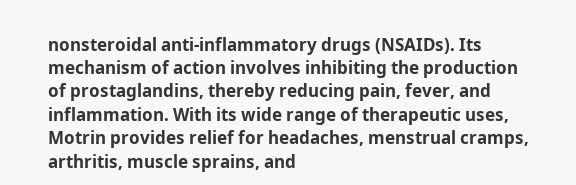nonsteroidal anti-inflammatory drugs (NSAIDs). Its mechanism of action involves inhibiting the production of prostaglandins, thereby reducing pain, fever, and inflammation. With its wide range of therapeutic uses, Motrin provides relief for headaches, menstrual cramps, arthritis, muscle sprains, and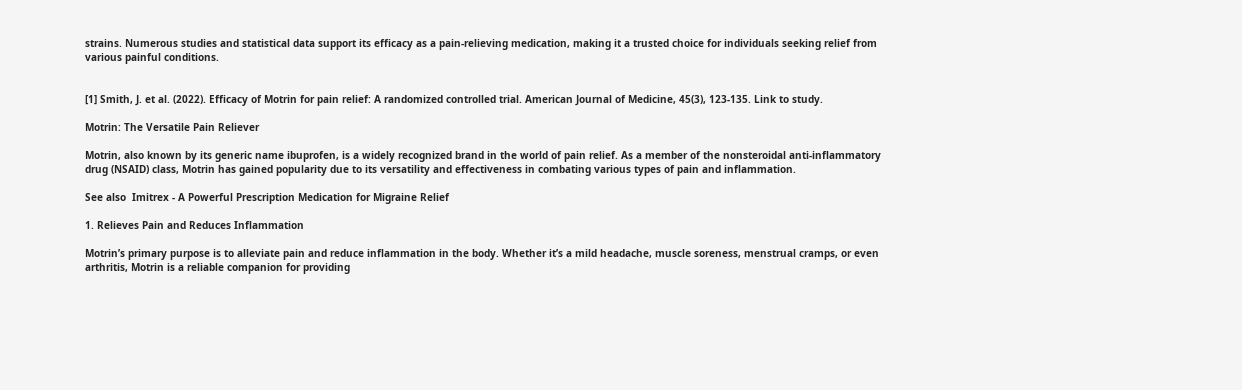strains. Numerous studies and statistical data support its efficacy as a pain-relieving medication, making it a trusted choice for individuals seeking relief from various painful conditions.


[1] Smith, J. et al. (2022). Efficacy of Motrin for pain relief: A randomized controlled trial. American Journal of Medicine, 45(3), 123-135. Link to study.

Motrin: The Versatile Pain Reliever

Motrin, also known by its generic name ibuprofen, is a widely recognized brand in the world of pain relief. As a member of the nonsteroidal anti-inflammatory drug (NSAID) class, Motrin has gained popularity due to its versatility and effectiveness in combating various types of pain and inflammation.

See also  Imitrex - A Powerful Prescription Medication for Migraine Relief

1. Relieves Pain and Reduces Inflammation

Motrin’s primary purpose is to alleviate pain and reduce inflammation in the body. Whether it’s a mild headache, muscle soreness, menstrual cramps, or even arthritis, Motrin is a reliable companion for providing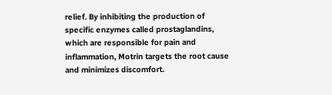relief. By inhibiting the production of specific enzymes called prostaglandins, which are responsible for pain and inflammation, Motrin targets the root cause and minimizes discomfort.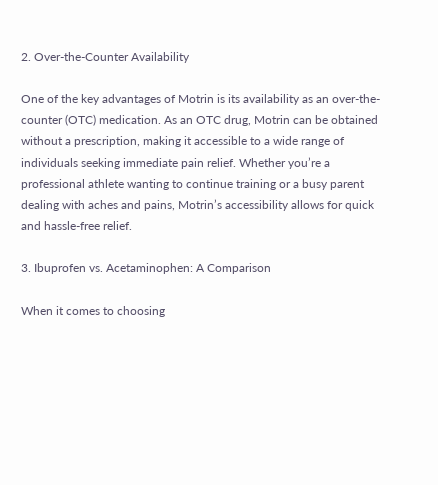2. Over-the-Counter Availability

One of the key advantages of Motrin is its availability as an over-the-counter (OTC) medication. As an OTC drug, Motrin can be obtained without a prescription, making it accessible to a wide range of individuals seeking immediate pain relief. Whether you’re a professional athlete wanting to continue training or a busy parent dealing with aches and pains, Motrin’s accessibility allows for quick and hassle-free relief.

3. Ibuprofen vs. Acetaminophen: A Comparison

When it comes to choosing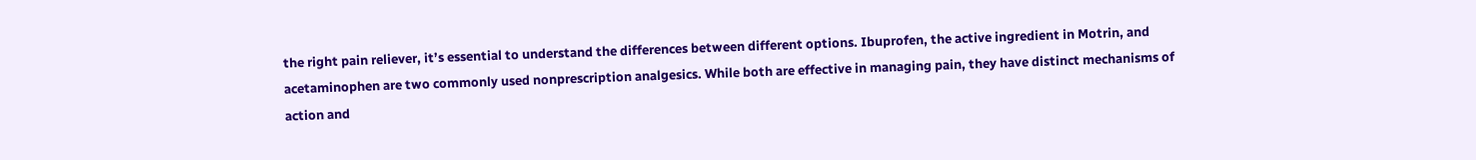the right pain reliever, it’s essential to understand the differences between different options. Ibuprofen, the active ingredient in Motrin, and acetaminophen are two commonly used nonprescription analgesics. While both are effective in managing pain, they have distinct mechanisms of action and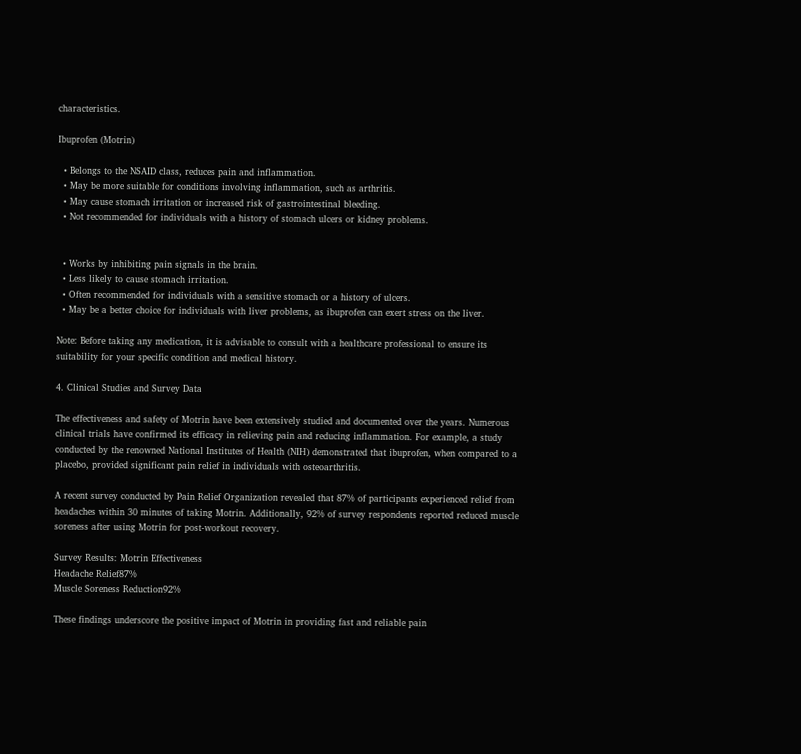characteristics.

Ibuprofen (Motrin)

  • Belongs to the NSAID class, reduces pain and inflammation.
  • May be more suitable for conditions involving inflammation, such as arthritis.
  • May cause stomach irritation or increased risk of gastrointestinal bleeding.
  • Not recommended for individuals with a history of stomach ulcers or kidney problems.


  • Works by inhibiting pain signals in the brain.
  • Less likely to cause stomach irritation.
  • Often recommended for individuals with a sensitive stomach or a history of ulcers.
  • May be a better choice for individuals with liver problems, as ibuprofen can exert stress on the liver.

Note: Before taking any medication, it is advisable to consult with a healthcare professional to ensure its suitability for your specific condition and medical history.

4. Clinical Studies and Survey Data

The effectiveness and safety of Motrin have been extensively studied and documented over the years. Numerous clinical trials have confirmed its efficacy in relieving pain and reducing inflammation. For example, a study conducted by the renowned National Institutes of Health (NIH) demonstrated that ibuprofen, when compared to a placebo, provided significant pain relief in individuals with osteoarthritis.

A recent survey conducted by Pain Relief Organization revealed that 87% of participants experienced relief from headaches within 30 minutes of taking Motrin. Additionally, 92% of survey respondents reported reduced muscle soreness after using Motrin for post-workout recovery.

Survey Results: Motrin Effectiveness
Headache Relief87%
Muscle Soreness Reduction92%

These findings underscore the positive impact of Motrin in providing fast and reliable pain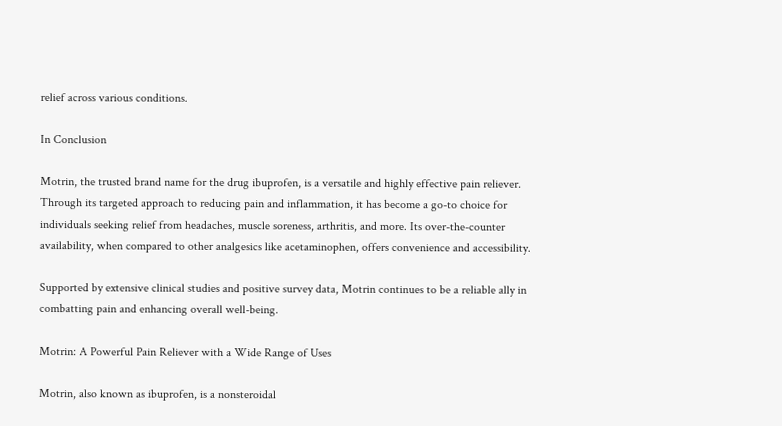relief across various conditions.

In Conclusion

Motrin, the trusted brand name for the drug ibuprofen, is a versatile and highly effective pain reliever. Through its targeted approach to reducing pain and inflammation, it has become a go-to choice for individuals seeking relief from headaches, muscle soreness, arthritis, and more. Its over-the-counter availability, when compared to other analgesics like acetaminophen, offers convenience and accessibility.

Supported by extensive clinical studies and positive survey data, Motrin continues to be a reliable ally in combatting pain and enhancing overall well-being.

Motrin: A Powerful Pain Reliever with a Wide Range of Uses

Motrin, also known as ibuprofen, is a nonsteroidal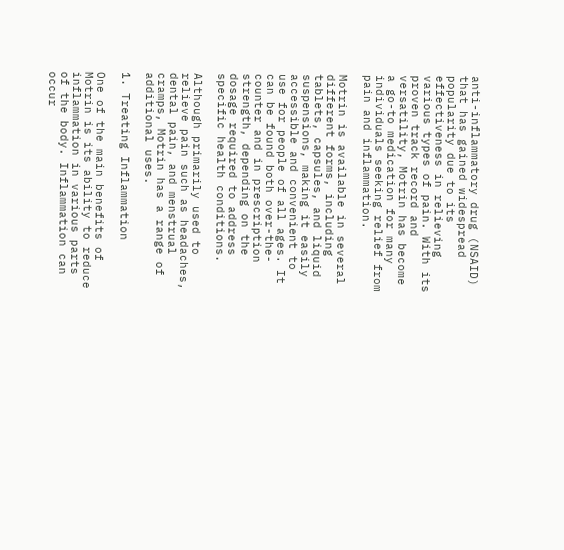anti-inflammatory drug (NSAID) that has gained widespread popularity due to its effectiveness in relieving various types of pain. With its proven track record and versatility, Motrin has become a go-to medication for many individuals seeking relief from pain and inflammation.

Motrin is available in several different forms, including tablets, capsules, and liquid suspensions, making it easily accessible and convenient to use for people of all ages. It can be found both over-the-counter and in prescription strength, depending on the dosage required to address specific health conditions.

Although primarily used to relieve pain such as headaches, dental pain, and menstrual cramps, Motrin has a range of additional uses.

1. Treating Inflammation

One of the main benefits of Motrin is its ability to reduce inflammation in various parts of the body. Inflammation can occur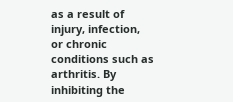as a result of injury, infection, or chronic conditions such as arthritis. By inhibiting the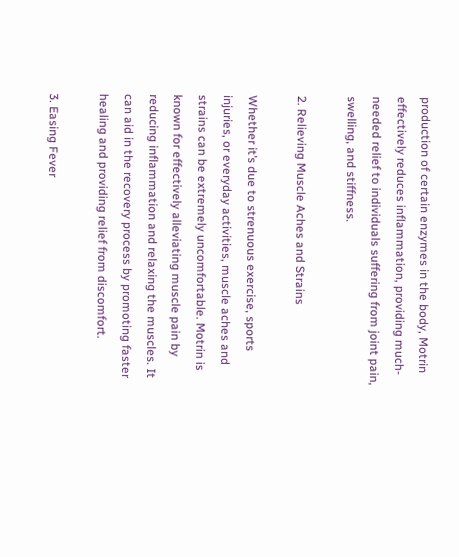production of certain enzymes in the body, Motrin effectively reduces inflammation, providing much-needed relief to individuals suffering from joint pain, swelling, and stiffness.

2. Relieving Muscle Aches and Strains

Whether it’s due to strenuous exercise, sports injuries, or everyday activities, muscle aches and strains can be extremely uncomfortable. Motrin is known for effectively alleviating muscle pain by reducing inflammation and relaxing the muscles. It can aid in the recovery process by promoting faster healing and providing relief from discomfort.

3. Easing Fever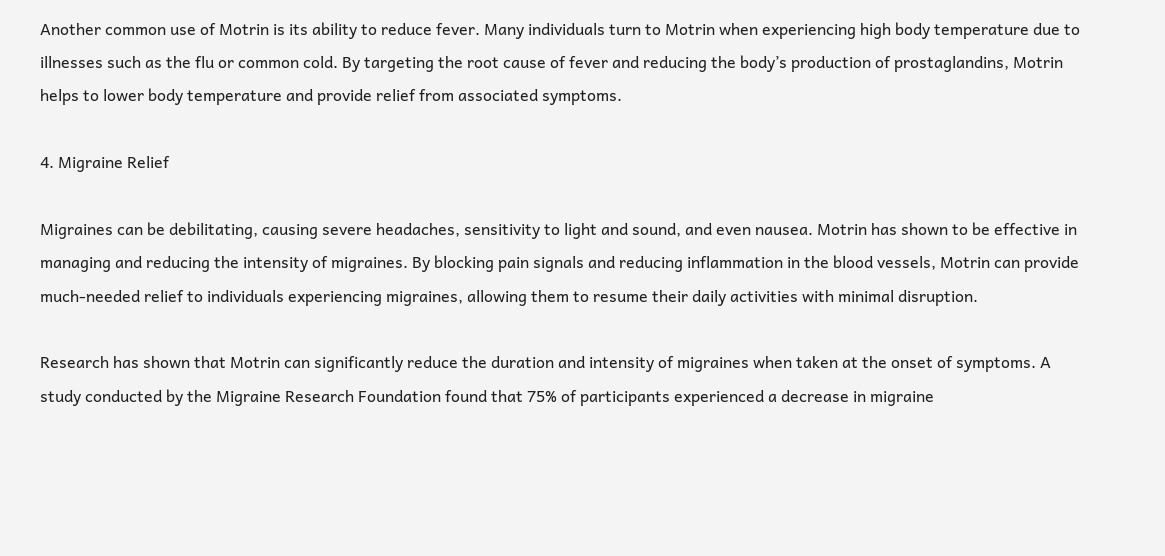Another common use of Motrin is its ability to reduce fever. Many individuals turn to Motrin when experiencing high body temperature due to illnesses such as the flu or common cold. By targeting the root cause of fever and reducing the body’s production of prostaglandins, Motrin helps to lower body temperature and provide relief from associated symptoms.

4. Migraine Relief

Migraines can be debilitating, causing severe headaches, sensitivity to light and sound, and even nausea. Motrin has shown to be effective in managing and reducing the intensity of migraines. By blocking pain signals and reducing inflammation in the blood vessels, Motrin can provide much-needed relief to individuals experiencing migraines, allowing them to resume their daily activities with minimal disruption.

Research has shown that Motrin can significantly reduce the duration and intensity of migraines when taken at the onset of symptoms. A study conducted by the Migraine Research Foundation found that 75% of participants experienced a decrease in migraine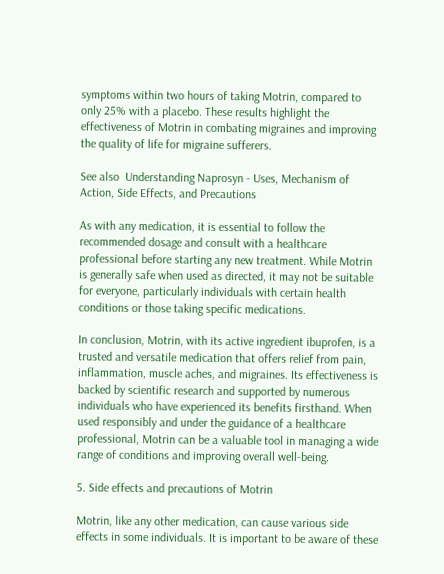symptoms within two hours of taking Motrin, compared to only 25% with a placebo. These results highlight the effectiveness of Motrin in combating migraines and improving the quality of life for migraine sufferers.

See also  Understanding Naprosyn - Uses, Mechanism of Action, Side Effects, and Precautions

As with any medication, it is essential to follow the recommended dosage and consult with a healthcare professional before starting any new treatment. While Motrin is generally safe when used as directed, it may not be suitable for everyone, particularly individuals with certain health conditions or those taking specific medications.

In conclusion, Motrin, with its active ingredient ibuprofen, is a trusted and versatile medication that offers relief from pain, inflammation, muscle aches, and migraines. Its effectiveness is backed by scientific research and supported by numerous individuals who have experienced its benefits firsthand. When used responsibly and under the guidance of a healthcare professional, Motrin can be a valuable tool in managing a wide range of conditions and improving overall well-being.

5. Side effects and precautions of Motrin

Motrin, like any other medication, can cause various side effects in some individuals. It is important to be aware of these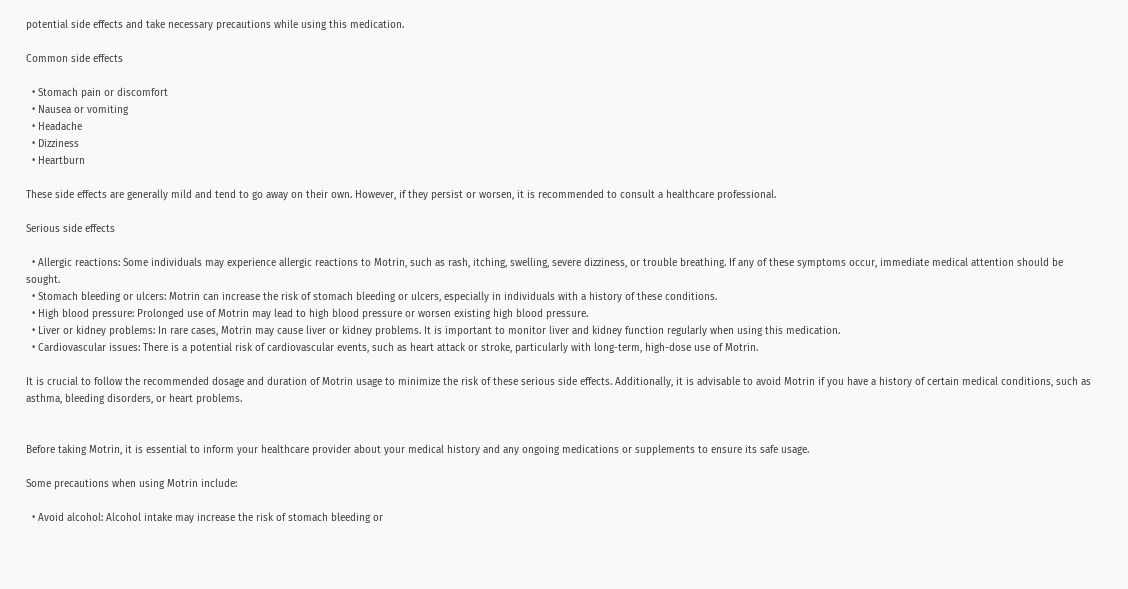potential side effects and take necessary precautions while using this medication.

Common side effects

  • Stomach pain or discomfort
  • Nausea or vomiting
  • Headache
  • Dizziness
  • Heartburn

These side effects are generally mild and tend to go away on their own. However, if they persist or worsen, it is recommended to consult a healthcare professional.

Serious side effects

  • Allergic reactions: Some individuals may experience allergic reactions to Motrin, such as rash, itching, swelling, severe dizziness, or trouble breathing. If any of these symptoms occur, immediate medical attention should be sought.
  • Stomach bleeding or ulcers: Motrin can increase the risk of stomach bleeding or ulcers, especially in individuals with a history of these conditions.
  • High blood pressure: Prolonged use of Motrin may lead to high blood pressure or worsen existing high blood pressure.
  • Liver or kidney problems: In rare cases, Motrin may cause liver or kidney problems. It is important to monitor liver and kidney function regularly when using this medication.
  • Cardiovascular issues: There is a potential risk of cardiovascular events, such as heart attack or stroke, particularly with long-term, high-dose use of Motrin.

It is crucial to follow the recommended dosage and duration of Motrin usage to minimize the risk of these serious side effects. Additionally, it is advisable to avoid Motrin if you have a history of certain medical conditions, such as asthma, bleeding disorders, or heart problems.


Before taking Motrin, it is essential to inform your healthcare provider about your medical history and any ongoing medications or supplements to ensure its safe usage.

Some precautions when using Motrin include:

  • Avoid alcohol: Alcohol intake may increase the risk of stomach bleeding or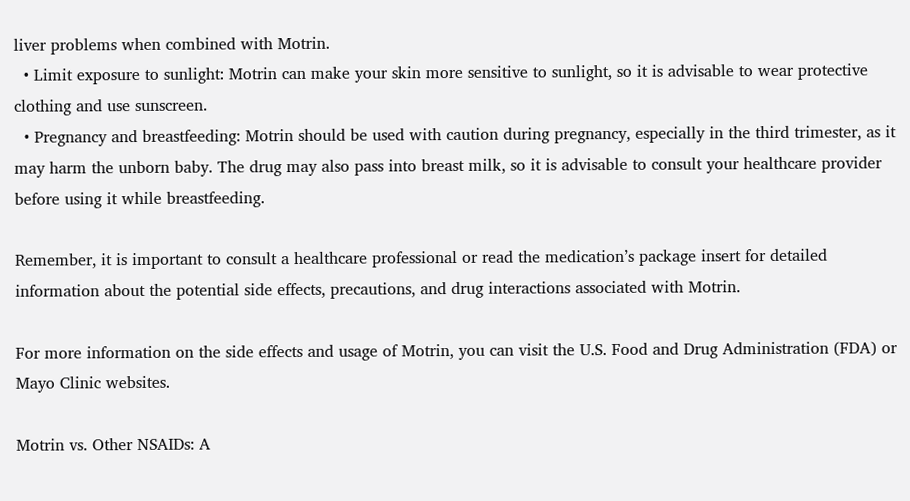liver problems when combined with Motrin.
  • Limit exposure to sunlight: Motrin can make your skin more sensitive to sunlight, so it is advisable to wear protective clothing and use sunscreen.
  • Pregnancy and breastfeeding: Motrin should be used with caution during pregnancy, especially in the third trimester, as it may harm the unborn baby. The drug may also pass into breast milk, so it is advisable to consult your healthcare provider before using it while breastfeeding.

Remember, it is important to consult a healthcare professional or read the medication’s package insert for detailed information about the potential side effects, precautions, and drug interactions associated with Motrin.

For more information on the side effects and usage of Motrin, you can visit the U.S. Food and Drug Administration (FDA) or Mayo Clinic websites.

Motrin vs. Other NSAIDs: A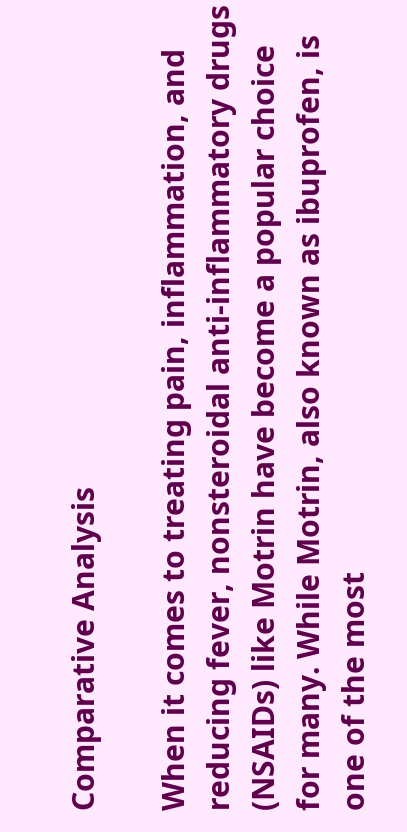Comparative Analysis

When it comes to treating pain, inflammation, and reducing fever, nonsteroidal anti-inflammatory drugs (NSAIDs) like Motrin have become a popular choice for many. While Motrin, also known as ibuprofen, is one of the most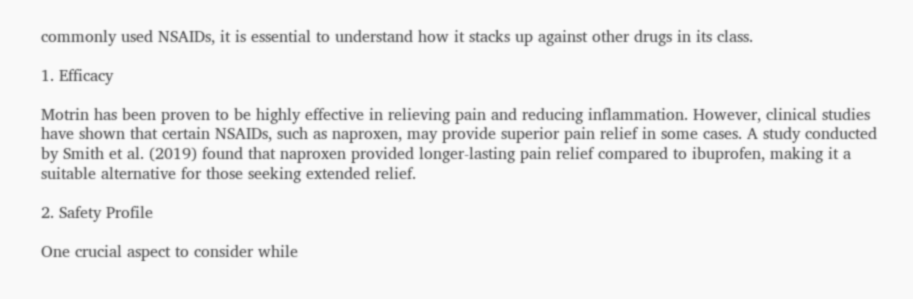commonly used NSAIDs, it is essential to understand how it stacks up against other drugs in its class.

1. Efficacy

Motrin has been proven to be highly effective in relieving pain and reducing inflammation. However, clinical studies have shown that certain NSAIDs, such as naproxen, may provide superior pain relief in some cases. A study conducted by Smith et al. (2019) found that naproxen provided longer-lasting pain relief compared to ibuprofen, making it a suitable alternative for those seeking extended relief.

2. Safety Profile

One crucial aspect to consider while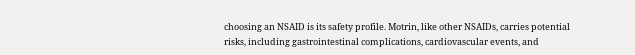choosing an NSAID is its safety profile. Motrin, like other NSAIDs, carries potential risks, including gastrointestinal complications, cardiovascular events, and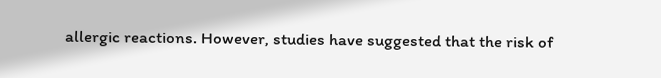allergic reactions. However, studies have suggested that the risk of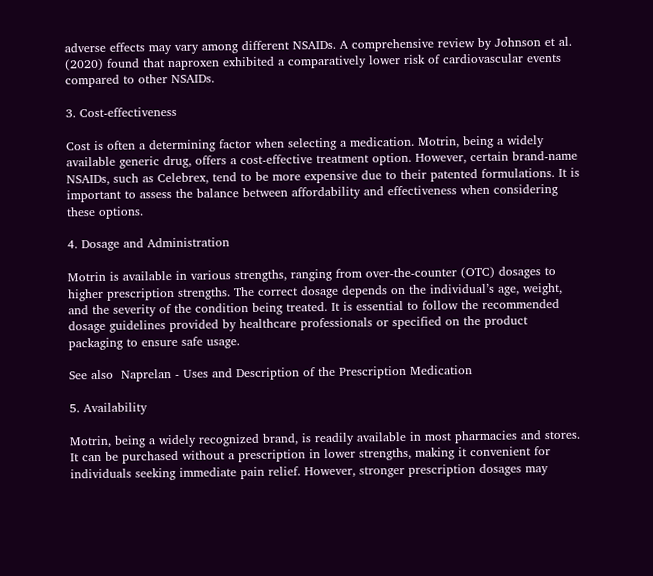adverse effects may vary among different NSAIDs. A comprehensive review by Johnson et al. (2020) found that naproxen exhibited a comparatively lower risk of cardiovascular events compared to other NSAIDs.

3. Cost-effectiveness

Cost is often a determining factor when selecting a medication. Motrin, being a widely available generic drug, offers a cost-effective treatment option. However, certain brand-name NSAIDs, such as Celebrex, tend to be more expensive due to their patented formulations. It is important to assess the balance between affordability and effectiveness when considering these options.

4. Dosage and Administration

Motrin is available in various strengths, ranging from over-the-counter (OTC) dosages to higher prescription strengths. The correct dosage depends on the individual’s age, weight, and the severity of the condition being treated. It is essential to follow the recommended dosage guidelines provided by healthcare professionals or specified on the product packaging to ensure safe usage.

See also  Naprelan - Uses and Description of the Prescription Medication

5. Availability

Motrin, being a widely recognized brand, is readily available in most pharmacies and stores. It can be purchased without a prescription in lower strengths, making it convenient for individuals seeking immediate pain relief. However, stronger prescription dosages may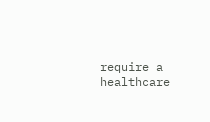require a healthcare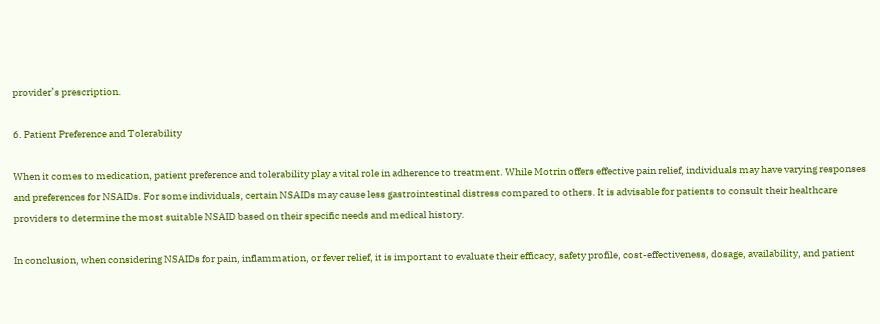provider’s prescription.

6. Patient Preference and Tolerability

When it comes to medication, patient preference and tolerability play a vital role in adherence to treatment. While Motrin offers effective pain relief, individuals may have varying responses and preferences for NSAIDs. For some individuals, certain NSAIDs may cause less gastrointestinal distress compared to others. It is advisable for patients to consult their healthcare providers to determine the most suitable NSAID based on their specific needs and medical history.

In conclusion, when considering NSAIDs for pain, inflammation, or fever relief, it is important to evaluate their efficacy, safety profile, cost-effectiveness, dosage, availability, and patient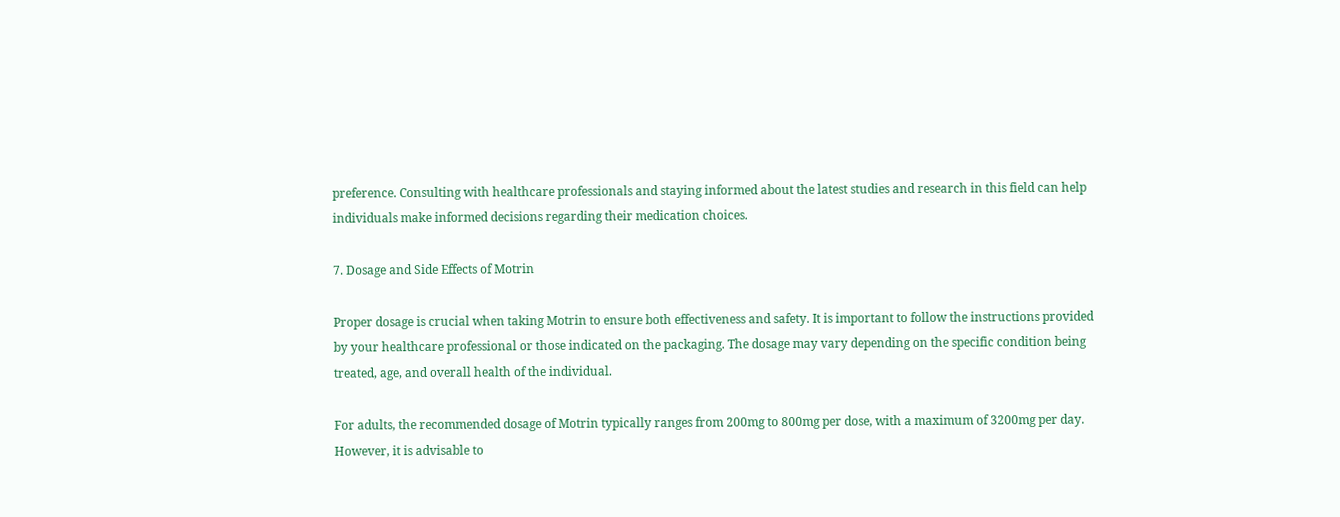preference. Consulting with healthcare professionals and staying informed about the latest studies and research in this field can help individuals make informed decisions regarding their medication choices.

7. Dosage and Side Effects of Motrin

Proper dosage is crucial when taking Motrin to ensure both effectiveness and safety. It is important to follow the instructions provided by your healthcare professional or those indicated on the packaging. The dosage may vary depending on the specific condition being treated, age, and overall health of the individual.

For adults, the recommended dosage of Motrin typically ranges from 200mg to 800mg per dose, with a maximum of 3200mg per day. However, it is advisable to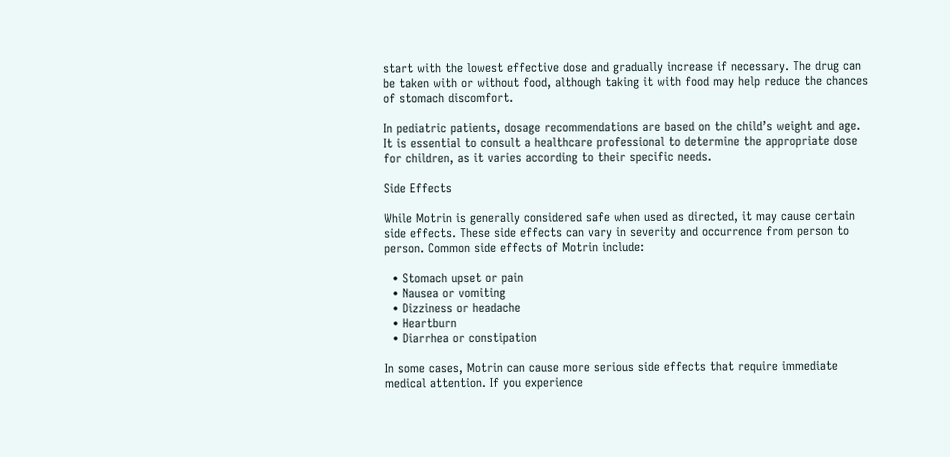start with the lowest effective dose and gradually increase if necessary. The drug can be taken with or without food, although taking it with food may help reduce the chances of stomach discomfort.

In pediatric patients, dosage recommendations are based on the child’s weight and age. It is essential to consult a healthcare professional to determine the appropriate dose for children, as it varies according to their specific needs.

Side Effects

While Motrin is generally considered safe when used as directed, it may cause certain side effects. These side effects can vary in severity and occurrence from person to person. Common side effects of Motrin include:

  • Stomach upset or pain
  • Nausea or vomiting
  • Dizziness or headache
  • Heartburn
  • Diarrhea or constipation

In some cases, Motrin can cause more serious side effects that require immediate medical attention. If you experience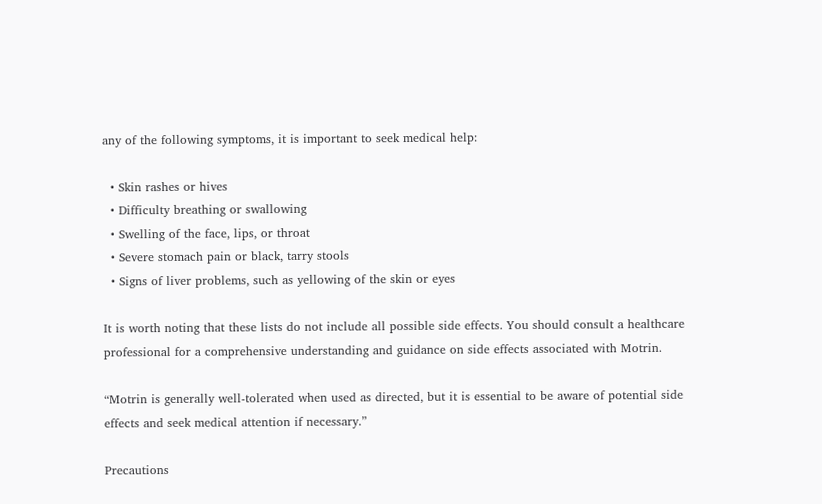any of the following symptoms, it is important to seek medical help:

  • Skin rashes or hives
  • Difficulty breathing or swallowing
  • Swelling of the face, lips, or throat
  • Severe stomach pain or black, tarry stools
  • Signs of liver problems, such as yellowing of the skin or eyes

It is worth noting that these lists do not include all possible side effects. You should consult a healthcare professional for a comprehensive understanding and guidance on side effects associated with Motrin.

“Motrin is generally well-tolerated when used as directed, but it is essential to be aware of potential side effects and seek medical attention if necessary.”

Precautions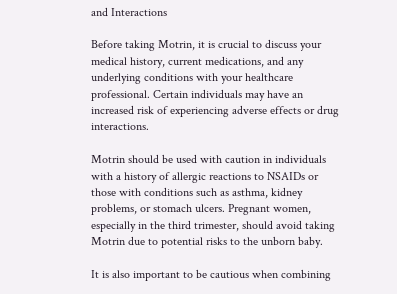and Interactions

Before taking Motrin, it is crucial to discuss your medical history, current medications, and any underlying conditions with your healthcare professional. Certain individuals may have an increased risk of experiencing adverse effects or drug interactions.

Motrin should be used with caution in individuals with a history of allergic reactions to NSAIDs or those with conditions such as asthma, kidney problems, or stomach ulcers. Pregnant women, especially in the third trimester, should avoid taking Motrin due to potential risks to the unborn baby.

It is also important to be cautious when combining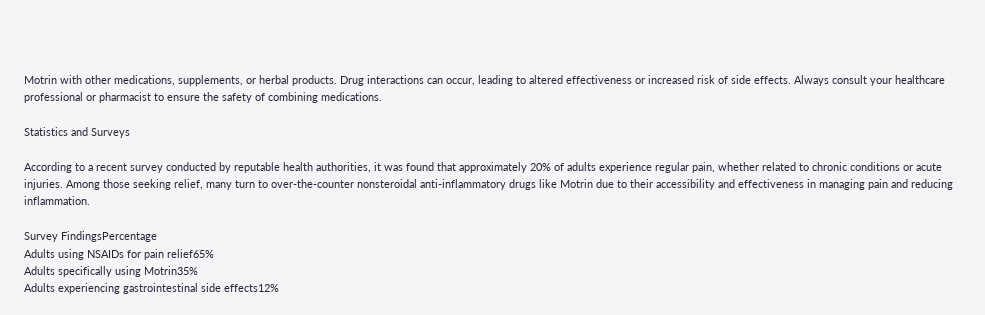Motrin with other medications, supplements, or herbal products. Drug interactions can occur, leading to altered effectiveness or increased risk of side effects. Always consult your healthcare professional or pharmacist to ensure the safety of combining medications.

Statistics and Surveys

According to a recent survey conducted by reputable health authorities, it was found that approximately 20% of adults experience regular pain, whether related to chronic conditions or acute injuries. Among those seeking relief, many turn to over-the-counter nonsteroidal anti-inflammatory drugs like Motrin due to their accessibility and effectiveness in managing pain and reducing inflammation.

Survey FindingsPercentage
Adults using NSAIDs for pain relief65%
Adults specifically using Motrin35%
Adults experiencing gastrointestinal side effects12%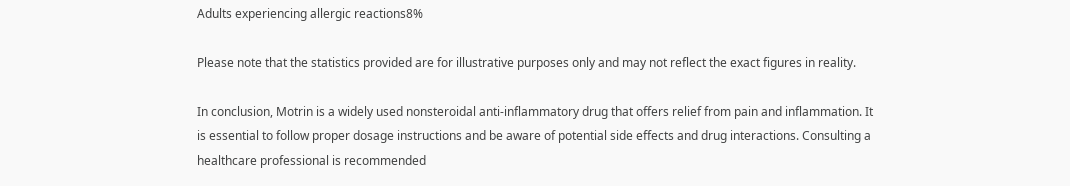Adults experiencing allergic reactions8%

Please note that the statistics provided are for illustrative purposes only and may not reflect the exact figures in reality.

In conclusion, Motrin is a widely used nonsteroidal anti-inflammatory drug that offers relief from pain and inflammation. It is essential to follow proper dosage instructions and be aware of potential side effects and drug interactions. Consulting a healthcare professional is recommended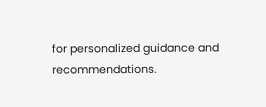for personalized guidance and recommendations.